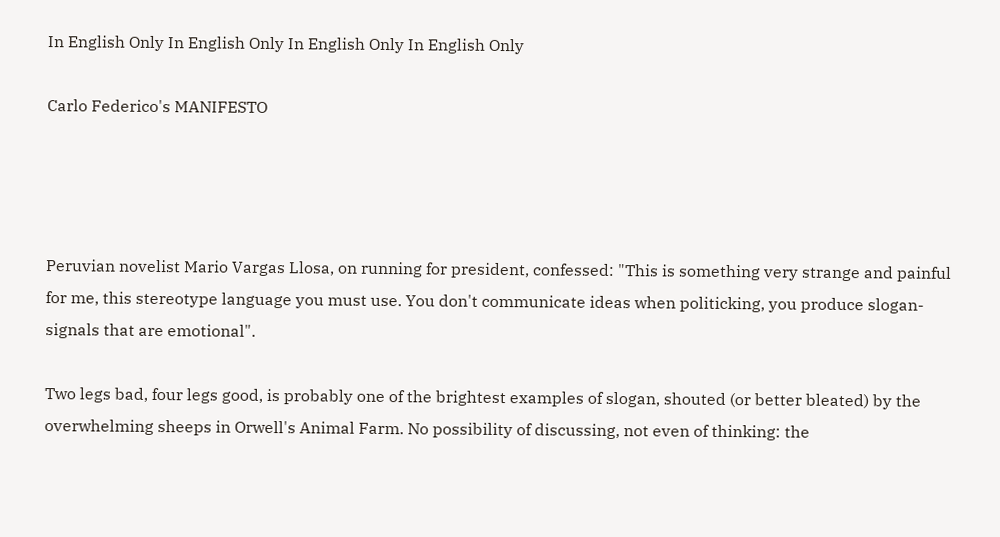In English Only In English Only In English Only In English Only

Carlo Federico's MANIFESTO




Peruvian novelist Mario Vargas Llosa, on running for president, confessed: "This is something very strange and painful for me, this stereotype language you must use. You don't communicate ideas when politicking, you produce slogan-signals that are emotional".

Two legs bad, four legs good, is probably one of the brightest examples of slogan, shouted (or better bleated) by the overwhelming sheeps in Orwell's Animal Farm. No possibility of discussing, not even of thinking: the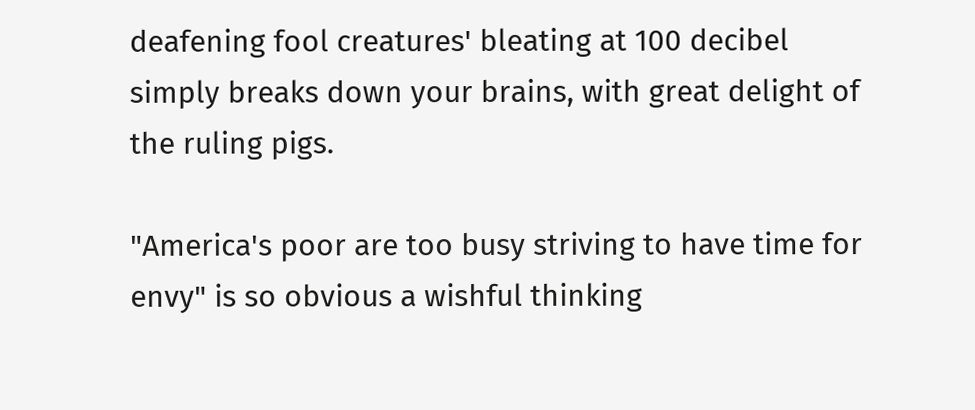deafening fool creatures' bleating at 100 decibel simply breaks down your brains, with great delight of the ruling pigs.

"America's poor are too busy striving to have time for envy" is so obvious a wishful thinking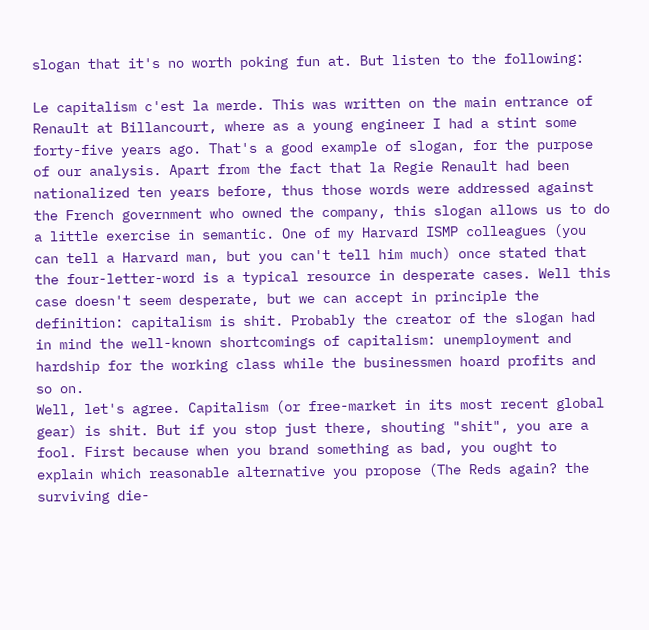slogan that it's no worth poking fun at. But listen to the following:

Le capitalism c'est la merde. This was written on the main entrance of Renault at Billancourt, where as a young engineer I had a stint some forty-five years ago. That's a good example of slogan, for the purpose of our analysis. Apart from the fact that la Regie Renault had been nationalized ten years before, thus those words were addressed against the French government who owned the company, this slogan allows us to do a little exercise in semantic. One of my Harvard ISMP colleagues (you can tell a Harvard man, but you can't tell him much) once stated that the four-letter-word is a typical resource in desperate cases. Well this case doesn't seem desperate, but we can accept in principle the definition: capitalism is shit. Probably the creator of the slogan had in mind the well-known shortcomings of capitalism: unemployment and hardship for the working class while the businessmen hoard profits and so on.
Well, let's agree. Capitalism (or free-market in its most recent global gear) is shit. But if you stop just there, shouting "shit", you are a fool. First because when you brand something as bad, you ought to explain which reasonable alternative you propose (The Reds again? the surviving die-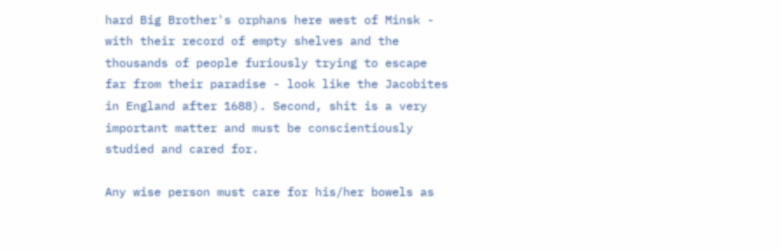hard Big Brother's orphans here west of Minsk - with their record of empty shelves and the thousands of people furiously trying to escape far from their paradise - look like the Jacobites in England after 1688). Second, shit is a very important matter and must be conscientiously studied and cared for.

Any wise person must care for his/her bowels as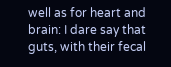well as for heart and brain: I dare say that guts, with their fecal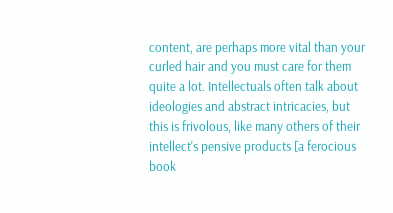content, are perhaps more vital than your curled hair and you must care for them quite a lot. Intellectuals often talk about ideologies and abstract intricacies, but this is frivolous, like many others of their intellect's pensive products [a ferocious book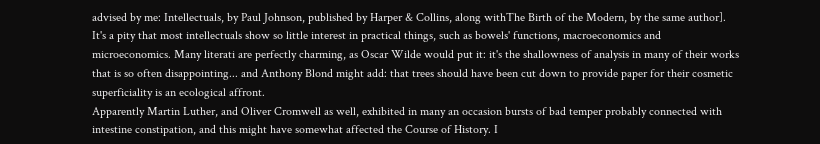advised by me: Intellectuals, by Paul Johnson, published by Harper & Collins, along withThe Birth of the Modern, by the same author].
It's a pity that most intellectuals show so little interest in practical things, such as bowels' functions, macroeconomics and microeconomics. Many literati are perfectly charming, as Oscar Wilde would put it: it's the shallowness of analysis in many of their works that is so often disappointing... and Anthony Blond might add: that trees should have been cut down to provide paper for their cosmetic superficiality is an ecological affront.
Apparently Martin Luther, and Oliver Cromwell as well, exhibited in many an occasion bursts of bad temper probably connected with intestine constipation, and this might have somewhat affected the Course of History. I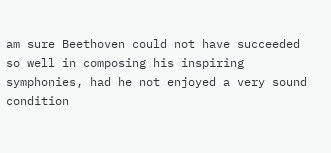am sure Beethoven could not have succeeded so well in composing his inspiring symphonies, had he not enjoyed a very sound condition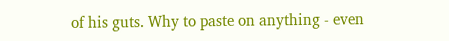of his guts. Why to paste on anything - even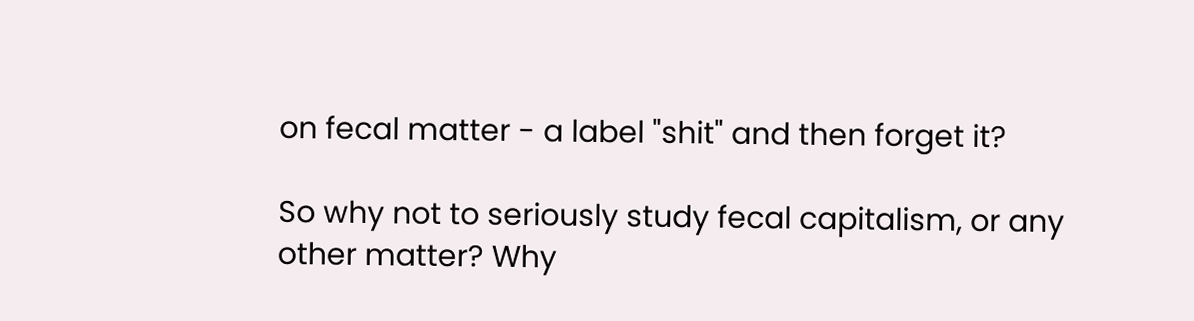on fecal matter - a label "shit" and then forget it?

So why not to seriously study fecal capitalism, or any other matter? Why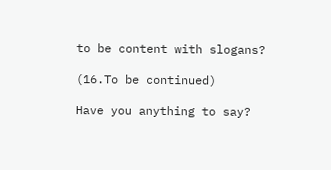to be content with slogans?

(16.To be continued)

Have you anything to say?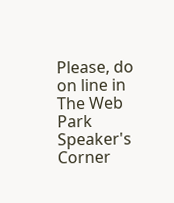Please, do on line in The Web Park Speaker's Corner